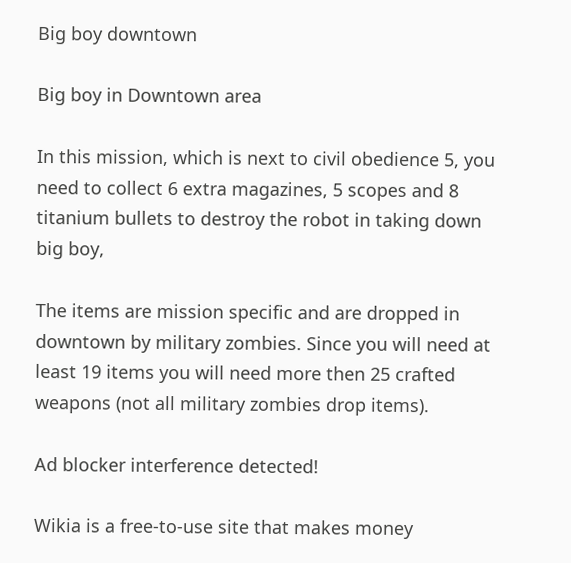Big boy downtown

Big boy in Downtown area

In this mission, which is next to civil obedience 5, you need to collect 6 extra magazines, 5 scopes and 8 titanium bullets to destroy the robot in taking down big boy,

The items are mission specific and are dropped in downtown by military zombies. Since you will need at least 19 items you will need more then 25 crafted weapons (not all military zombies drop items).

Ad blocker interference detected!

Wikia is a free-to-use site that makes money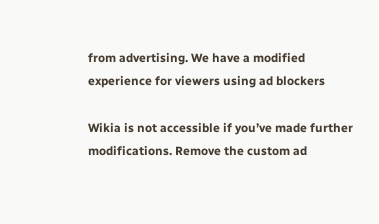from advertising. We have a modified experience for viewers using ad blockers

Wikia is not accessible if you’ve made further modifications. Remove the custom ad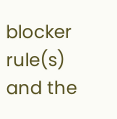blocker rule(s) and the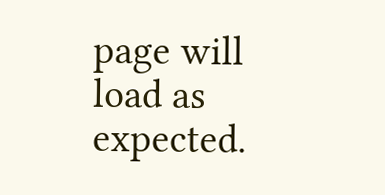page will load as expected.